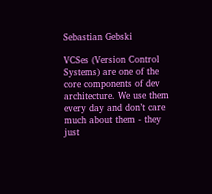Sebastian Gebski

VCSes (Version Control Systems) are one of the core components of dev architecture. We use them every day and don’t care much about them - they just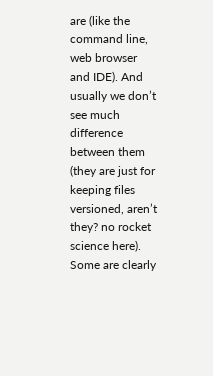are (like the command line, web browser and IDE). And usually we don’t see much difference between them (they are just for keeping files versioned, aren’t they? no rocket science here). Some are clearly